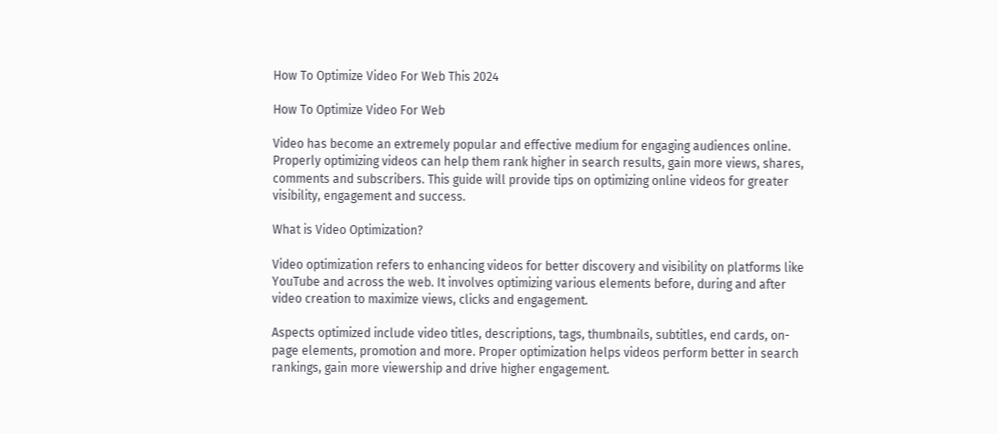How To Optimize Video For Web This 2024

How To Optimize Video For Web

Video has become an extremely popular and effective medium for engaging audiences online. Properly optimizing videos can help them rank higher in search results, gain more views, shares, comments and subscribers. This guide will provide tips on optimizing online videos for greater visibility, engagement and success.

What is Video Optimization?

Video optimization refers to enhancing videos for better discovery and visibility on platforms like YouTube and across the web. It involves optimizing various elements before, during and after video creation to maximize views, clicks and engagement.

Aspects optimized include video titles, descriptions, tags, thumbnails, subtitles, end cards, on-page elements, promotion and more. Proper optimization helps videos perform better in search rankings, gain more viewership and drive higher engagement.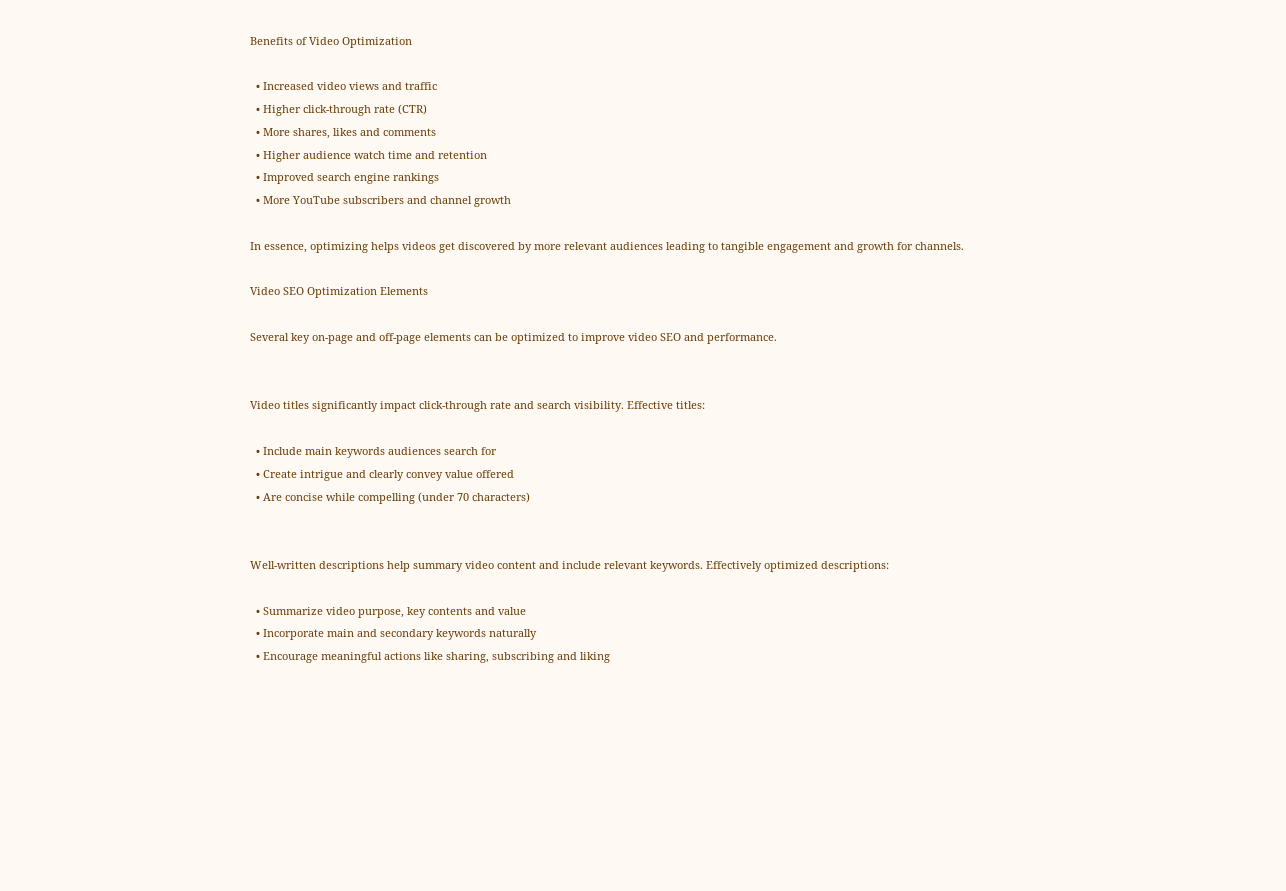Benefits of Video Optimization

  • Increased video views and traffic
  • Higher click-through rate (CTR)
  • More shares, likes and comments
  • Higher audience watch time and retention
  • Improved search engine rankings
  • More YouTube subscribers and channel growth

In essence, optimizing helps videos get discovered by more relevant audiences leading to tangible engagement and growth for channels.

Video SEO Optimization Elements

Several key on-page and off-page elements can be optimized to improve video SEO and performance.


Video titles significantly impact click-through rate and search visibility. Effective titles:

  • Include main keywords audiences search for
  • Create intrigue and clearly convey value offered
  • Are concise while compelling (under 70 characters)


Well-written descriptions help summary video content and include relevant keywords. Effectively optimized descriptions:

  • Summarize video purpose, key contents and value
  • Incorporate main and secondary keywords naturally
  • Encourage meaningful actions like sharing, subscribing and liking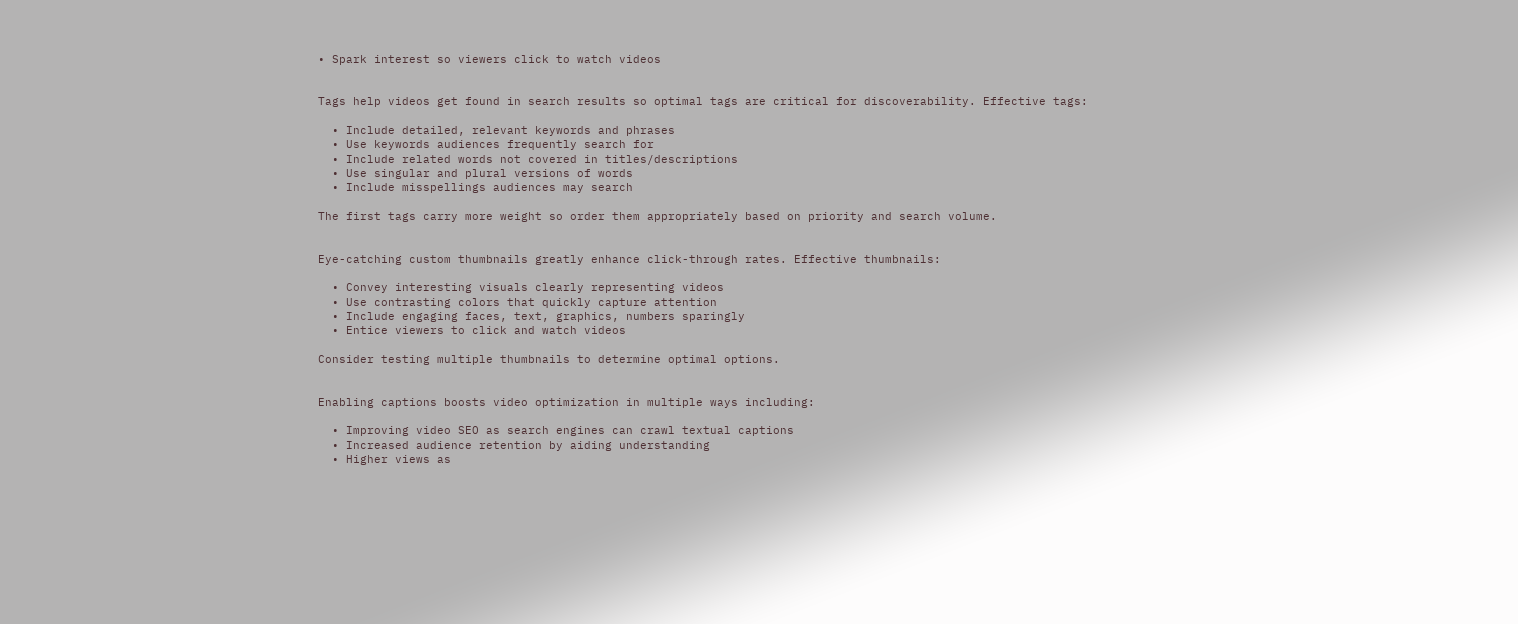• Spark interest so viewers click to watch videos


Tags help videos get found in search results so optimal tags are critical for discoverability. Effective tags:

  • Include detailed, relevant keywords and phrases
  • Use keywords audiences frequently search for
  • Include related words not covered in titles/descriptions
  • Use singular and plural versions of words
  • Include misspellings audiences may search

The first tags carry more weight so order them appropriately based on priority and search volume.


Eye-catching custom thumbnails greatly enhance click-through rates. Effective thumbnails:

  • Convey interesting visuals clearly representing videos
  • Use contrasting colors that quickly capture attention
  • Include engaging faces, text, graphics, numbers sparingly
  • Entice viewers to click and watch videos

Consider testing multiple thumbnails to determine optimal options.


Enabling captions boosts video optimization in multiple ways including:

  • Improving video SEO as search engines can crawl textual captions
  • Increased audience retention by aiding understanding
  • Higher views as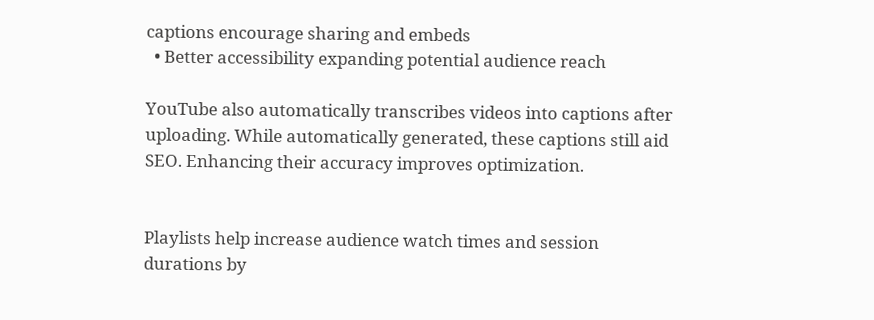captions encourage sharing and embeds
  • Better accessibility expanding potential audience reach

YouTube also automatically transcribes videos into captions after uploading. While automatically generated, these captions still aid SEO. Enhancing their accuracy improves optimization.


Playlists help increase audience watch times and session durations by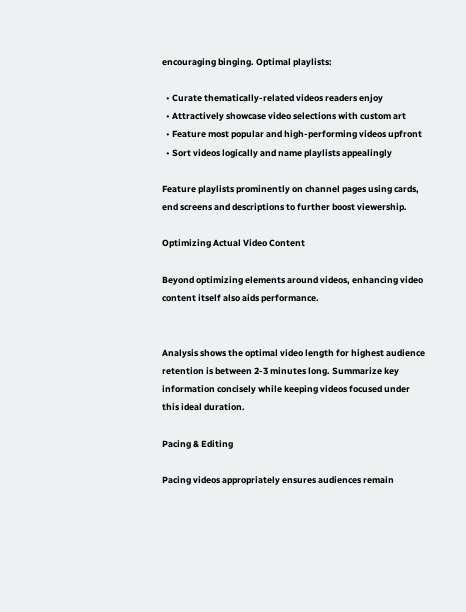encouraging binging. Optimal playlists:

  • Curate thematically-related videos readers enjoy
  • Attractively showcase video selections with custom art
  • Feature most popular and high-performing videos upfront
  • Sort videos logically and name playlists appealingly

Feature playlists prominently on channel pages using cards, end screens and descriptions to further boost viewership.

Optimizing Actual Video Content

Beyond optimizing elements around videos, enhancing video content itself also aids performance.


Analysis shows the optimal video length for highest audience retention is between 2-3 minutes long. Summarize key information concisely while keeping videos focused under this ideal duration.

Pacing & Editing

Pacing videos appropriately ensures audiences remain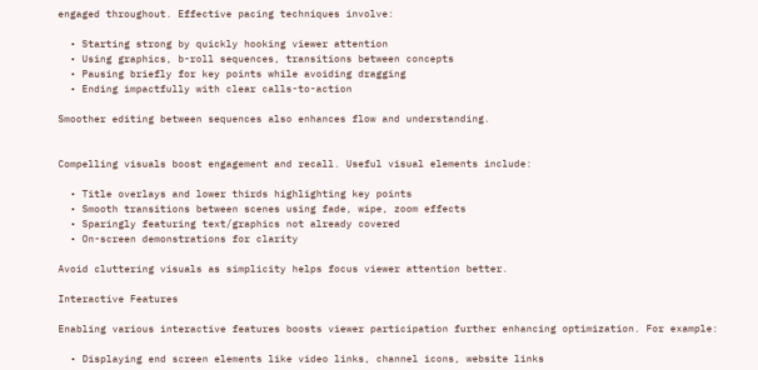engaged throughout. Effective pacing techniques involve:

  • Starting strong by quickly hooking viewer attention
  • Using graphics, b-roll sequences, transitions between concepts
  • Pausing briefly for key points while avoiding dragging
  • Ending impactfully with clear calls-to-action

Smoother editing between sequences also enhances flow and understanding.


Compelling visuals boost engagement and recall. Useful visual elements include:

  • Title overlays and lower thirds highlighting key points
  • Smooth transitions between scenes using fade, wipe, zoom effects
  • Sparingly featuring text/graphics not already covered
  • On-screen demonstrations for clarity

Avoid cluttering visuals as simplicity helps focus viewer attention better.

Interactive Features

Enabling various interactive features boosts viewer participation further enhancing optimization. For example:

  • Displaying end screen elements like video links, channel icons, website links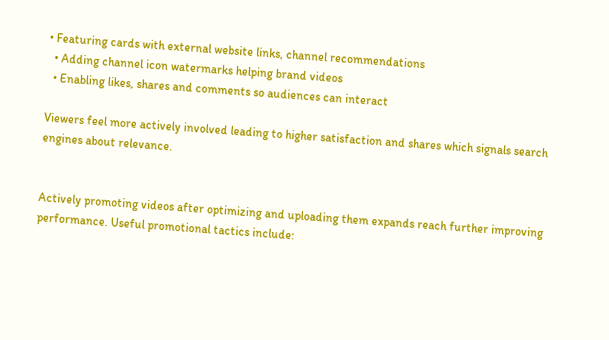• Featuring cards with external website links, channel recommendations
  • Adding channel icon watermarks helping brand videos
  • Enabling likes, shares and comments so audiences can interact

Viewers feel more actively involved leading to higher satisfaction and shares which signals search engines about relevance.


Actively promoting videos after optimizing and uploading them expands reach further improving performance. Useful promotional tactics include: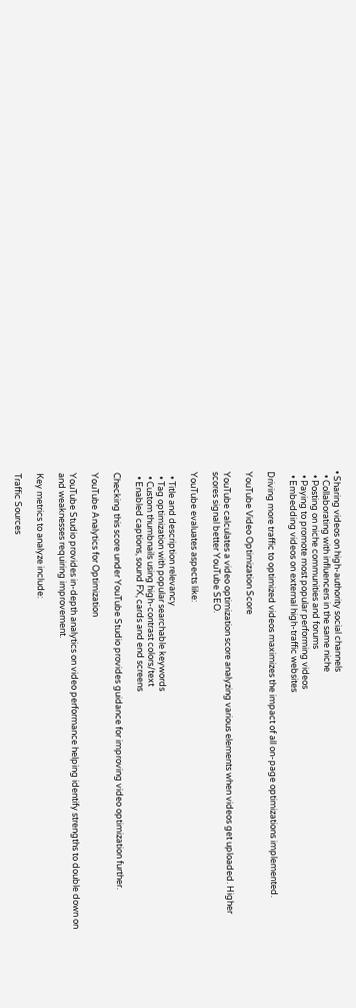• Sharing videos on high-authority social channels
  • Collaborating with influencers in the same niche
  • Posting on niche communities and forums
  • Paying to promote most popular performing videos
  • Embedding videos on external high-traffic websites

Driving more traffic to optimized videos maximizes the impact of all on-page optimizations implemented.

YouTube Video Optimization Score

YouTube calculates a video optimization score analyzing various elements when videos get uploaded. Higher scores signal better YouTube SEO.

YouTube evaluates aspects like:

  • Title and description relevancy
  • Tag optimization with popular searchable keywords
  • Custom thumbnails using high-contrast colors/text
  • Enabled captions, sound FX, cards and end screens

Checking this score under YouTube Studio provides guidance for improving video optimization further.

YouTube Analytics for Optimization

YouTube Studio provides in-depth analytics on video performance helping identify strengths to double down on and weaknesses requiring improvement.

Key metrics to analyze include:

Traffic Sources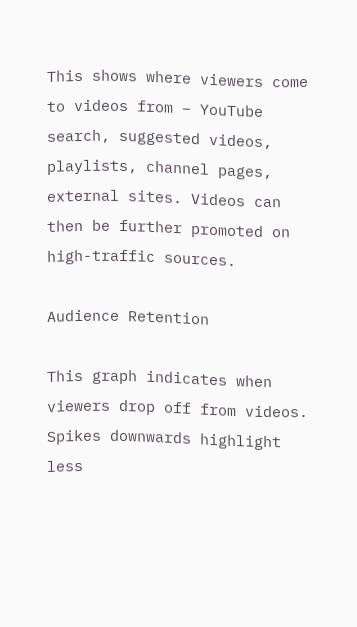This shows where viewers come to videos from – YouTube search, suggested videos, playlists, channel pages, external sites. Videos can then be further promoted on high-traffic sources.

Audience Retention

This graph indicates when viewers drop off from videos. Spikes downwards highlight less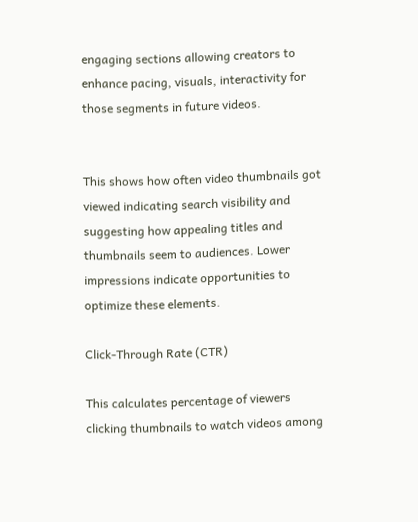engaging sections allowing creators to enhance pacing, visuals, interactivity for those segments in future videos.


This shows how often video thumbnails got viewed indicating search visibility and suggesting how appealing titles and thumbnails seem to audiences. Lower impressions indicate opportunities to optimize these elements.

Click-Through Rate (CTR)

This calculates percentage of viewers clicking thumbnails to watch videos among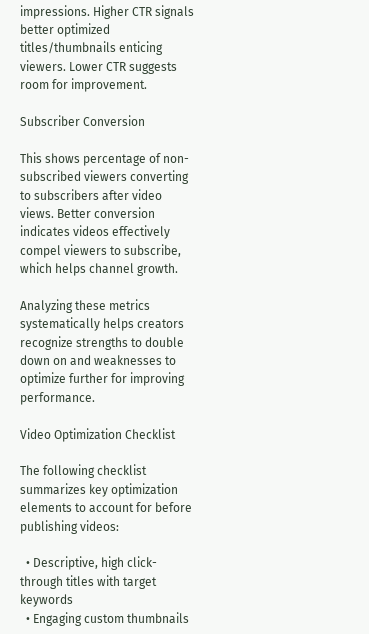impressions. Higher CTR signals better optimized titles/thumbnails enticing viewers. Lower CTR suggests room for improvement.

Subscriber Conversion

This shows percentage of non-subscribed viewers converting to subscribers after video views. Better conversion indicates videos effectively compel viewers to subscribe, which helps channel growth.

Analyzing these metrics systematically helps creators recognize strengths to double down on and weaknesses to optimize further for improving performance.

Video Optimization Checklist

The following checklist summarizes key optimization elements to account for before publishing videos:

  • Descriptive, high click-through titles with target keywords
  • Engaging custom thumbnails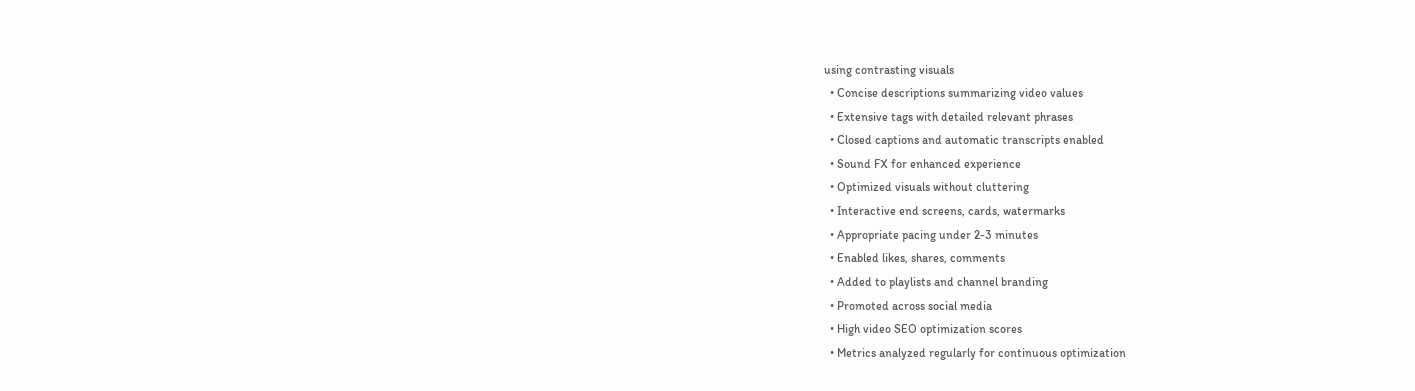using contrasting visuals
  • Concise descriptions summarizing video values
  • Extensive tags with detailed relevant phrases
  • Closed captions and automatic transcripts enabled
  • Sound FX for enhanced experience
  • Optimized visuals without cluttering
  • Interactive end screens, cards, watermarks
  • Appropriate pacing under 2-3 minutes
  • Enabled likes, shares, comments
  • Added to playlists and channel branding
  • Promoted across social media
  • High video SEO optimization scores
  • Metrics analyzed regularly for continuous optimization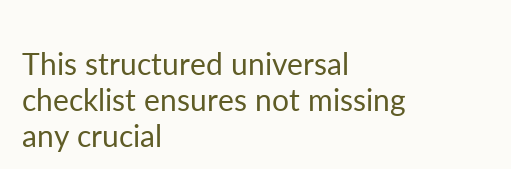This structured universal checklist ensures not missing any crucial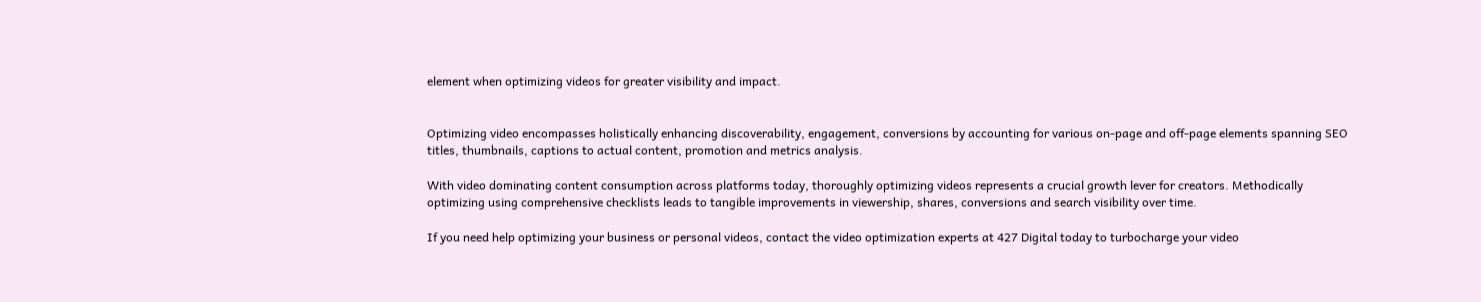element when optimizing videos for greater visibility and impact.


Optimizing video encompasses holistically enhancing discoverability, engagement, conversions by accounting for various on-page and off-page elements spanning SEO titles, thumbnails, captions to actual content, promotion and metrics analysis.

With video dominating content consumption across platforms today, thoroughly optimizing videos represents a crucial growth lever for creators. Methodically optimizing using comprehensive checklists leads to tangible improvements in viewership, shares, conversions and search visibility over time.

If you need help optimizing your business or personal videos, contact the video optimization experts at 427 Digital today to turbocharge your video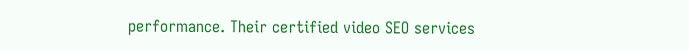performance. Their certified video SEO services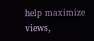help maximize views,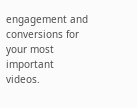engagement and conversions for your most important videos.